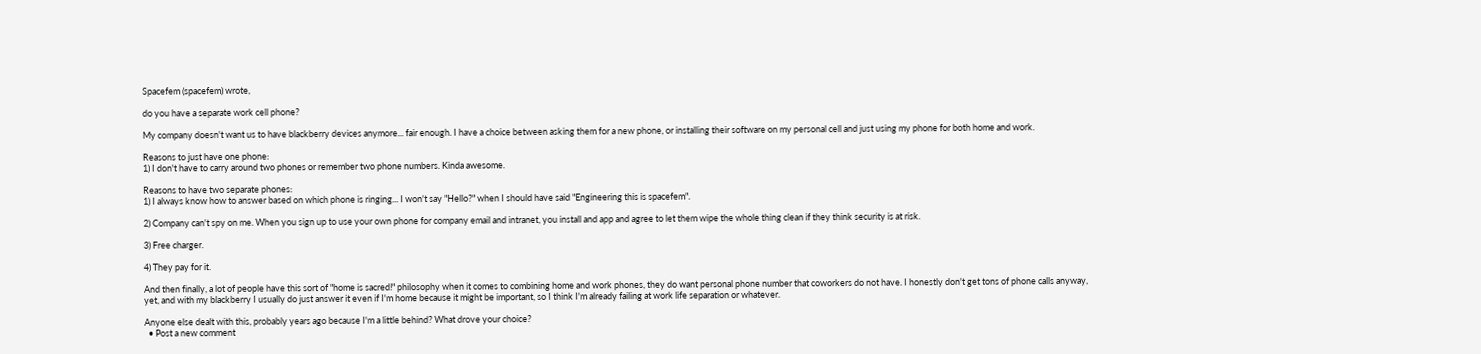Spacefem (spacefem) wrote,

do you have a separate work cell phone?

My company doesn't want us to have blackberry devices anymore... fair enough. I have a choice between asking them for a new phone, or installing their software on my personal cell and just using my phone for both home and work.

Reasons to just have one phone:
1) I don't have to carry around two phones or remember two phone numbers. Kinda awesome.

Reasons to have two separate phones:
1) I always know how to answer based on which phone is ringing... I won't say "Hello?" when I should have said "Engineering this is spacefem".

2) Company can't spy on me. When you sign up to use your own phone for company email and intranet, you install and app and agree to let them wipe the whole thing clean if they think security is at risk.

3) Free charger.

4) They pay for it.

And then finally, a lot of people have this sort of "home is sacred!" philosophy when it comes to combining home and work phones, they do want personal phone number that coworkers do not have. I honestly don't get tons of phone calls anyway, yet, and with my blackberry I usually do just answer it even if I'm home because it might be important, so I think I'm already failing at work life separation or whatever.

Anyone else dealt with this, probably years ago because I'm a little behind? What drove your choice?
  • Post a new comment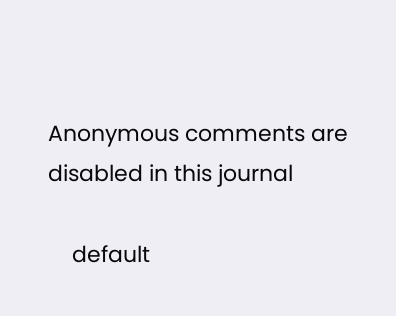Anonymous comments are disabled in this journal

    default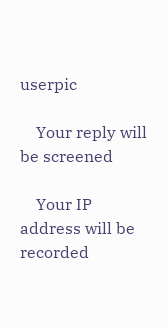userpic

    Your reply will be screened

    Your IP address will be recorded